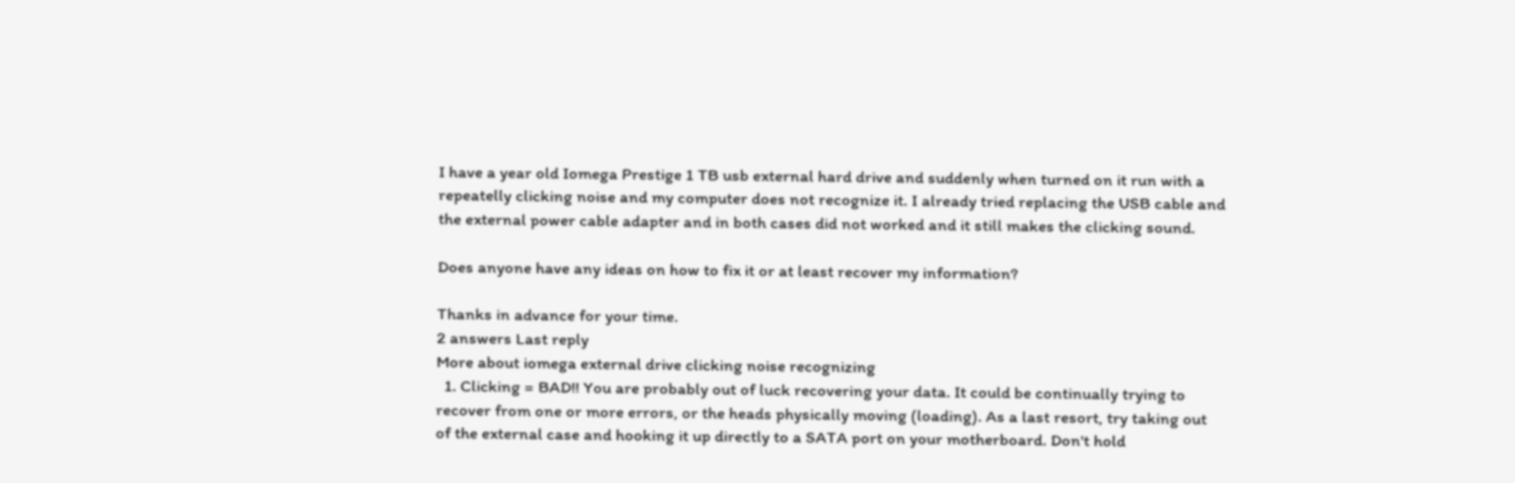I have a year old Iomega Prestige 1 TB usb external hard drive and suddenly when turned on it run with a repeatelly clicking noise and my computer does not recognize it. I already tried replacing the USB cable and the external power cable adapter and in both cases did not worked and it still makes the clicking sound.

Does anyone have any ideas on how to fix it or at least recover my information?

Thanks in advance for your time.
2 answers Last reply
More about iomega external drive clicking noise recognizing
  1. Clicking = BAD!! You are probably out of luck recovering your data. It could be continually trying to recover from one or more errors, or the heads physically moving (loading). As a last resort, try taking out of the external case and hooking it up directly to a SATA port on your motherboard. Don't hold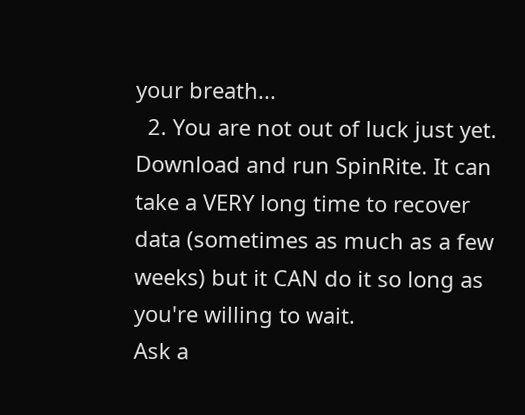your breath...
  2. You are not out of luck just yet. Download and run SpinRite. It can take a VERY long time to recover data (sometimes as much as a few weeks) but it CAN do it so long as you're willing to wait.
Ask a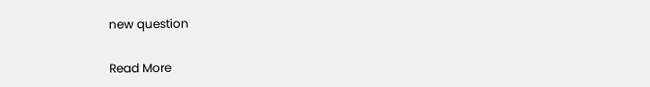new question

Read More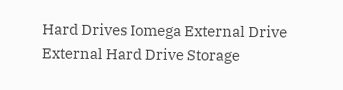Hard Drives Iomega External Drive External Hard Drive Storage